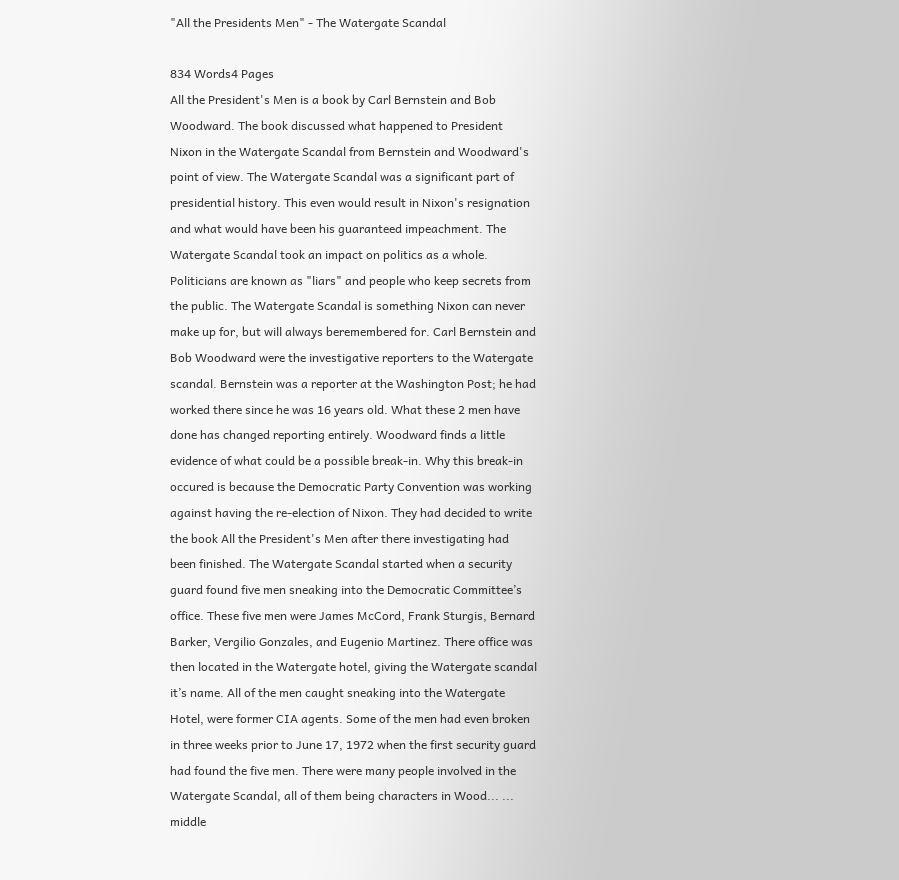"All the Presidents Men" - The Watergate Scandal

834 Words4 Pages
All the President's Men is a book by Carl Bernstein and Bob Woodward. The book discussed what happened to President Nixon in the Watergate Scandal from Bernstein and Woodward's point of view. The Watergate Scandal was a significant part of presidential history. This even would result in Nixon's resignation and what would have been his guaranteed impeachment. The Watergate Scandal took an impact on politics as a whole. Politicians are known as "liars" and people who keep secrets from the public. The Watergate Scandal is something Nixon can never make up for, but will always beremembered for. Carl Bernstein and Bob Woodward were the investigative reporters to the Watergate scandal. Bernstein was a reporter at the Washington Post; he had worked there since he was 16 years old. What these 2 men have done has changed reporting entirely. Woodward finds a little evidence of what could be a possible break-in. Why this break-in occured is because the Democratic Party Convention was working against having the re-election of Nixon. They had decided to write the book All the President's Men after there investigating had been finished. The Watergate Scandal started when a security guard found five men sneaking into the Democratic Committee’s office. These five men were James McCord, Frank Sturgis, Bernard Barker, Vergilio Gonzales, and Eugenio Martinez. There office was then located in the Watergate hotel, giving the Watergate scandal it’s name. All of the men caught sneaking into the Watergate Hotel, were former CIA agents. Some of the men had even broken in three weeks prior to June 17, 1972 when the first security guard had found the five men. There were many people involved in the Watergate Scandal, all of them being characters in Wood... ... middle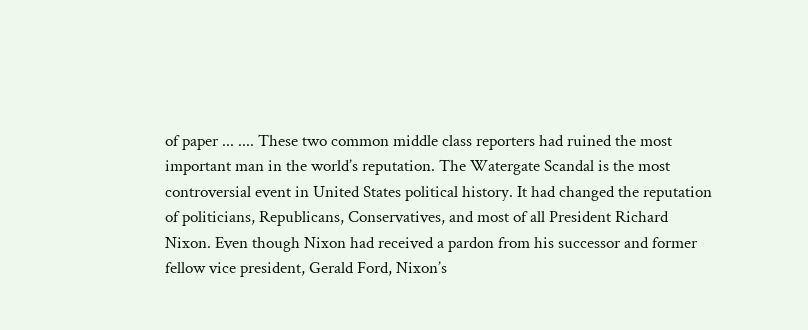of paper ... .... These two common middle class reporters had ruined the most important man in the world’s reputation. The Watergate Scandal is the most controversial event in United States political history. It had changed the reputation of politicians, Republicans, Conservatives, and most of all President Richard Nixon. Even though Nixon had received a pardon from his successor and former fellow vice president, Gerald Ford, Nixon’s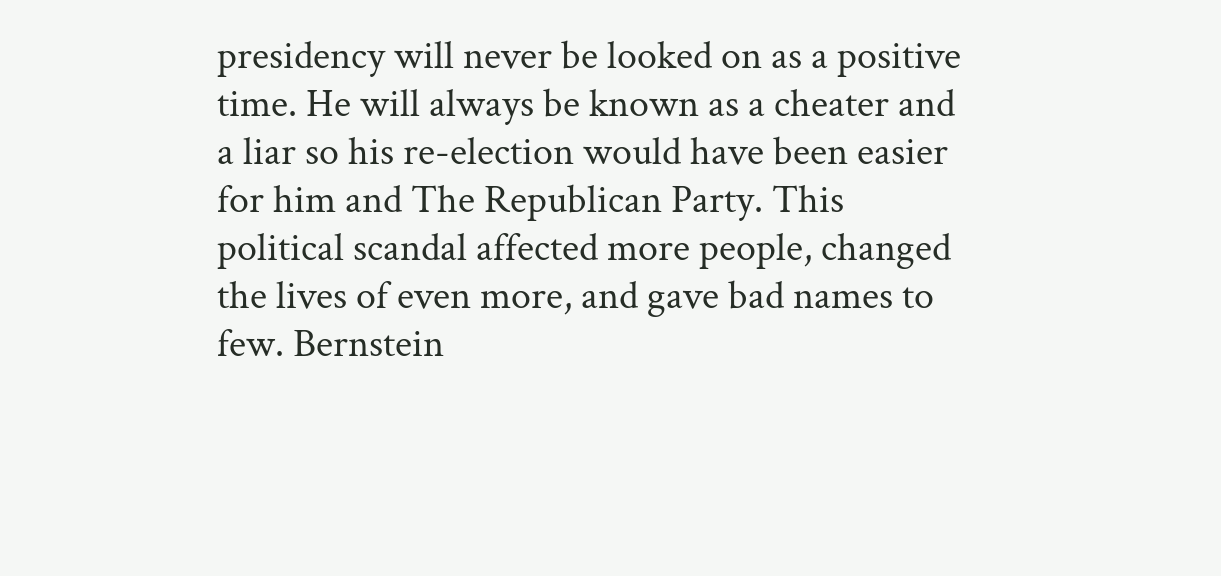presidency will never be looked on as a positive time. He will always be known as a cheater and a liar so his re-election would have been easier for him and The Republican Party. This political scandal affected more people, changed the lives of even more, and gave bad names to few. Bernstein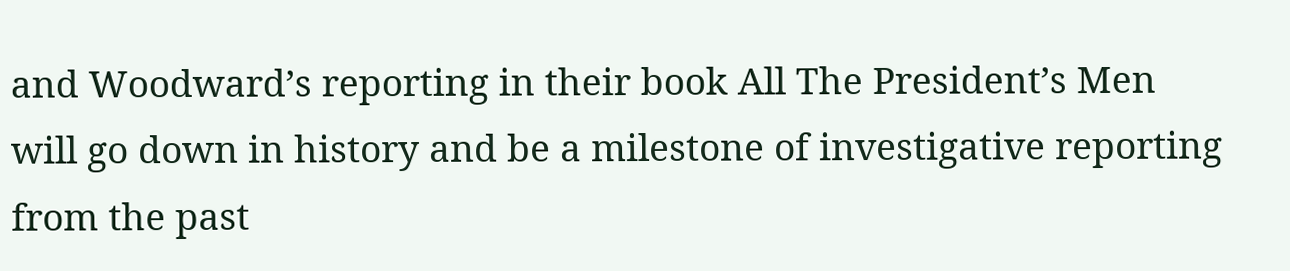and Woodward’s reporting in their book All The President’s Men will go down in history and be a milestone of investigative reporting from the past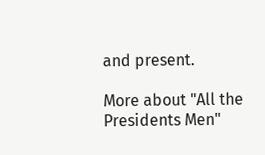and present.

More about "All the Presidents Men"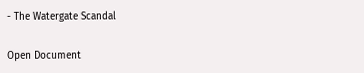- The Watergate Scandal

Open Document